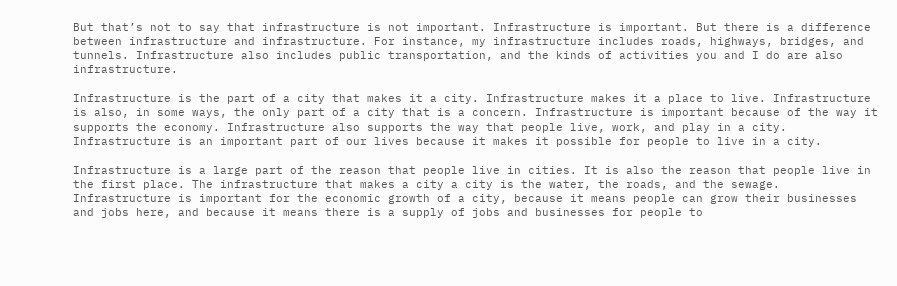But that’s not to say that infrastructure is not important. Infrastructure is important. But there is a difference between infrastructure and infrastructure. For instance, my infrastructure includes roads, highways, bridges, and tunnels. Infrastructure also includes public transportation, and the kinds of activities you and I do are also infrastructure.

Infrastructure is the part of a city that makes it a city. Infrastructure makes it a place to live. Infrastructure is also, in some ways, the only part of a city that is a concern. Infrastructure is important because of the way it supports the economy. Infrastructure also supports the way that people live, work, and play in a city. Infrastructure is an important part of our lives because it makes it possible for people to live in a city.

Infrastructure is a large part of the reason that people live in cities. It is also the reason that people live in the first place. The infrastructure that makes a city a city is the water, the roads, and the sewage. Infrastructure is important for the economic growth of a city, because it means people can grow their businesses and jobs here, and because it means there is a supply of jobs and businesses for people to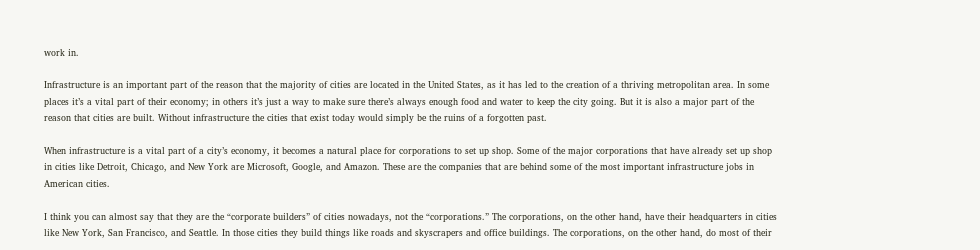work in.

Infrastructure is an important part of the reason that the majority of cities are located in the United States, as it has led to the creation of a thriving metropolitan area. In some places it’s a vital part of their economy; in others it’s just a way to make sure there’s always enough food and water to keep the city going. But it is also a major part of the reason that cities are built. Without infrastructure the cities that exist today would simply be the ruins of a forgotten past.

When infrastructure is a vital part of a city’s economy, it becomes a natural place for corporations to set up shop. Some of the major corporations that have already set up shop in cities like Detroit, Chicago, and New York are Microsoft, Google, and Amazon. These are the companies that are behind some of the most important infrastructure jobs in American cities.

I think you can almost say that they are the “corporate builders” of cities nowadays, not the “corporations.” The corporations, on the other hand, have their headquarters in cities like New York, San Francisco, and Seattle. In those cities they build things like roads and skyscrapers and office buildings. The corporations, on the other hand, do most of their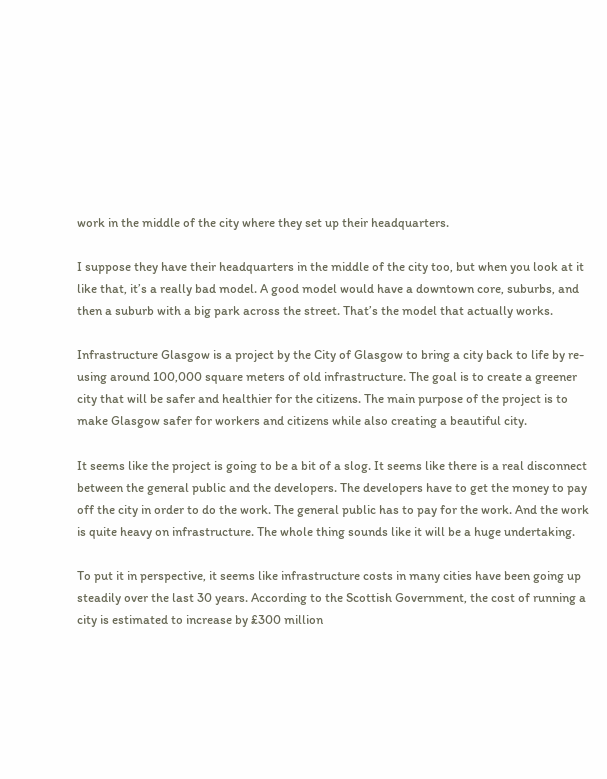work in the middle of the city where they set up their headquarters.

I suppose they have their headquarters in the middle of the city too, but when you look at it like that, it’s a really bad model. A good model would have a downtown core, suburbs, and then a suburb with a big park across the street. That’s the model that actually works.

Infrastructure Glasgow is a project by the City of Glasgow to bring a city back to life by re-using around 100,000 square meters of old infrastructure. The goal is to create a greener city that will be safer and healthier for the citizens. The main purpose of the project is to make Glasgow safer for workers and citizens while also creating a beautiful city.

It seems like the project is going to be a bit of a slog. It seems like there is a real disconnect between the general public and the developers. The developers have to get the money to pay off the city in order to do the work. The general public has to pay for the work. And the work is quite heavy on infrastructure. The whole thing sounds like it will be a huge undertaking.

To put it in perspective, it seems like infrastructure costs in many cities have been going up steadily over the last 30 years. According to the Scottish Government, the cost of running a city is estimated to increase by £300 million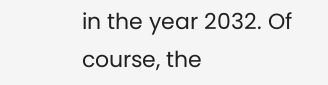in the year 2032. Of course, the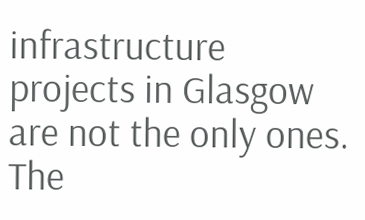infrastructure projects in Glasgow are not the only ones. The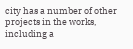city has a number of other projects in the works, including a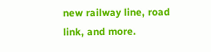new railway line, road link, and more.